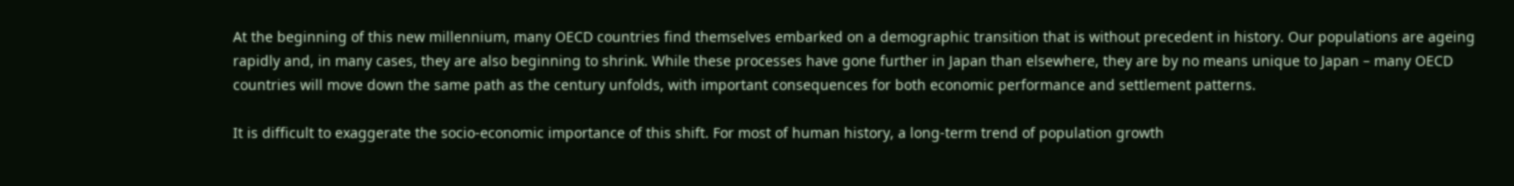At the beginning of this new millennium, many OECD countries find themselves embarked on a demographic transition that is without precedent in history. Our populations are ageing rapidly and, in many cases, they are also beginning to shrink. While these processes have gone further in Japan than elsewhere, they are by no means unique to Japan – many OECD countries will move down the same path as the century unfolds, with important consequences for both economic performance and settlement patterns.

It is difficult to exaggerate the socio-economic importance of this shift. For most of human history, a long-term trend of population growth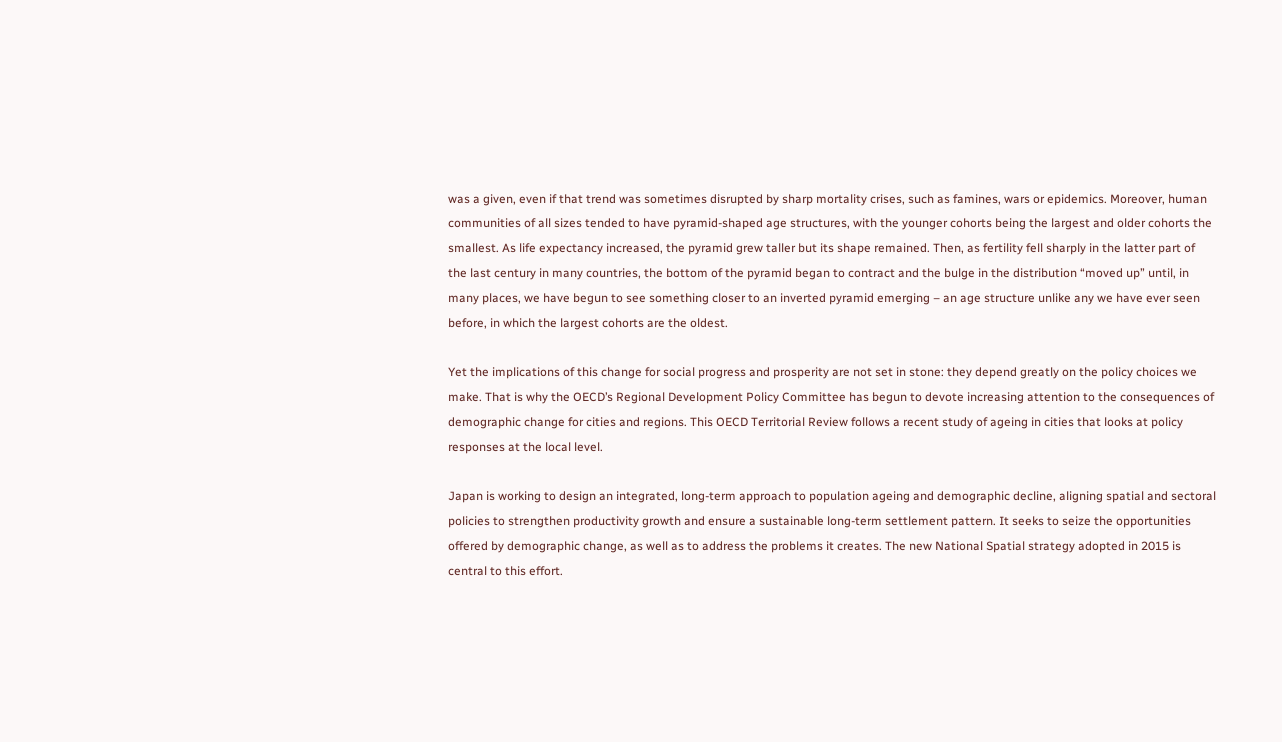was a given, even if that trend was sometimes disrupted by sharp mortality crises, such as famines, wars or epidemics. Moreover, human communities of all sizes tended to have pyramid-shaped age structures, with the younger cohorts being the largest and older cohorts the smallest. As life expectancy increased, the pyramid grew taller but its shape remained. Then, as fertility fell sharply in the latter part of the last century in many countries, the bottom of the pyramid began to contract and the bulge in the distribution “moved up” until, in many places, we have begun to see something closer to an inverted pyramid emerging – an age structure unlike any we have ever seen before, in which the largest cohorts are the oldest.

Yet the implications of this change for social progress and prosperity are not set in stone: they depend greatly on the policy choices we make. That is why the OECD’s Regional Development Policy Committee has begun to devote increasing attention to the consequences of demographic change for cities and regions. This OECD Territorial Review follows a recent study of ageing in cities that looks at policy responses at the local level.

Japan is working to design an integrated, long-term approach to population ageing and demographic decline, aligning spatial and sectoral policies to strengthen productivity growth and ensure a sustainable long-term settlement pattern. It seeks to seize the opportunities offered by demographic change, as well as to address the problems it creates. The new National Spatial strategy adopted in 2015 is central to this effort.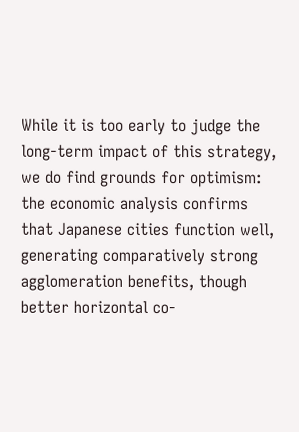While it is too early to judge the long-term impact of this strategy, we do find grounds for optimism: the economic analysis confirms that Japanese cities function well, generating comparatively strong agglomeration benefits, though better horizontal co-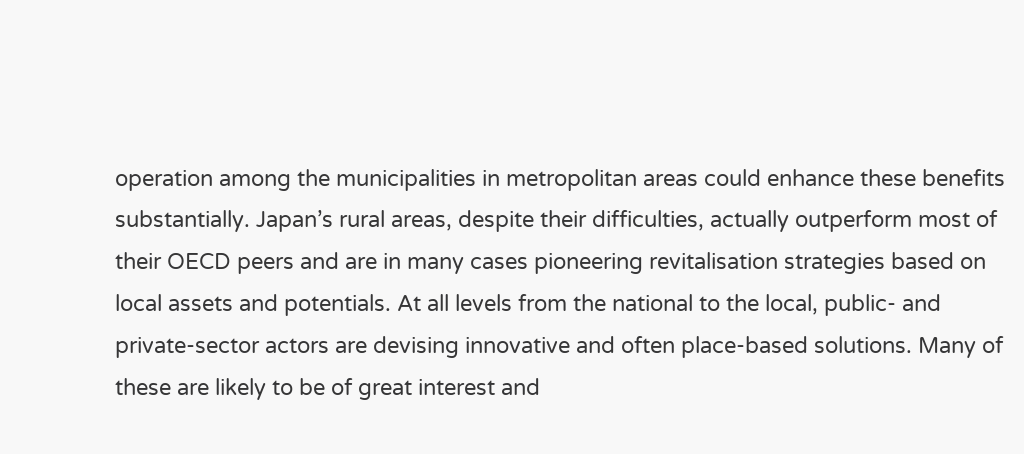operation among the municipalities in metropolitan areas could enhance these benefits substantially. Japan’s rural areas, despite their difficulties, actually outperform most of their OECD peers and are in many cases pioneering revitalisation strategies based on local assets and potentials. At all levels from the national to the local, public- and private-sector actors are devising innovative and often place-based solutions. Many of these are likely to be of great interest and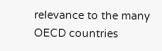relevance to the many OECD countries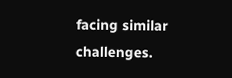facing similar challenges.